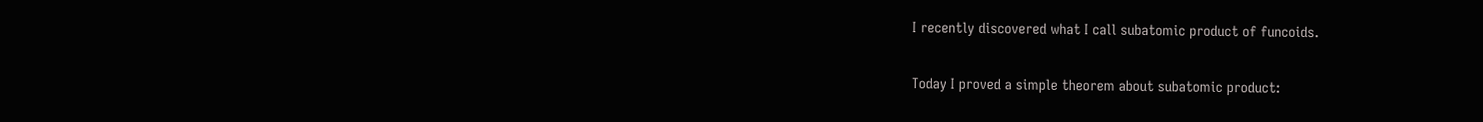I recently discovered what I call subatomic product of funcoids.

Today I proved a simple theorem about subatomic product: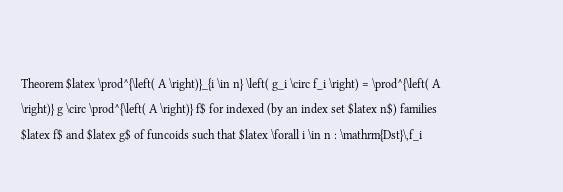Theorem $latex \prod^{\left( A \right)}_{i \in n} \left( g_i \circ f_i \right) = \prod^{\left( A \right)} g \circ \prod^{\left( A \right)} f$ for indexed (by an index set $latex n$) families $latex f$ and $latex g$ of funcoids such that $latex \forall i \in n : \mathrm{Dst}\,f_i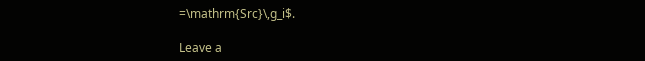=\mathrm{Src}\,g_i$.

Leave a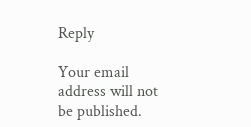Reply

Your email address will not be published.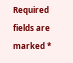Required fields are marked *